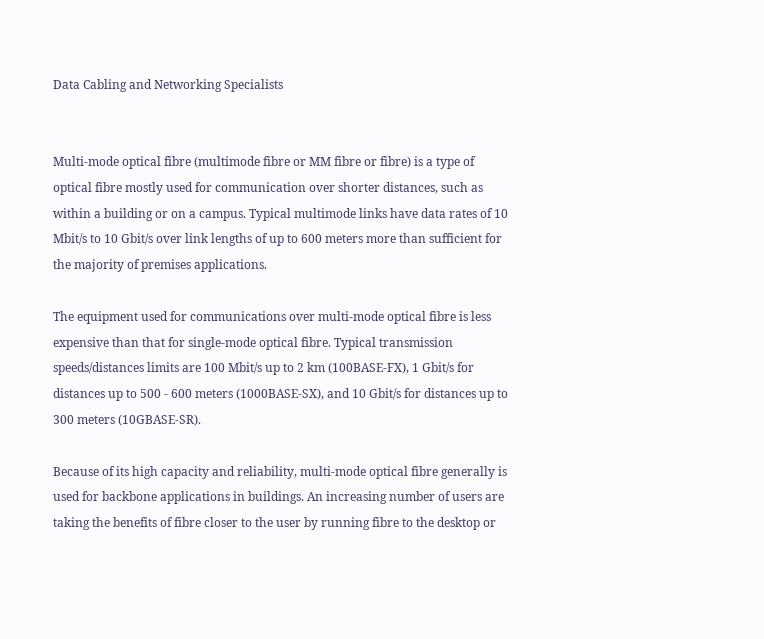Data Cabling and Networking Specialists


Multi-mode optical fibre (multimode fibre or MM fibre or fibre) is a type of optical fibre mostly used for communication over shorter distances, such as within a building or on a campus. Typical multimode links have data rates of 10 Mbit/s to 10 Gbit/s over link lengths of up to 600 meters more than sufficient for the majority of premises applications.

The equipment used for communications over multi-mode optical fibre is less expensive than that for single-mode optical fibre. Typical transmission speeds/distances limits are 100 Mbit/s up to 2 km (100BASE-FX), 1 Gbit/s for distances up to 500 - 600 meters (1000BASE-SX), and 10 Gbit/s for distances up to 300 meters (10GBASE-SR).

Because of its high capacity and reliability, multi-mode optical fibre generally is used for backbone applications in buildings. An increasing number of users are taking the benefits of fibre closer to the user by running fibre to the desktop or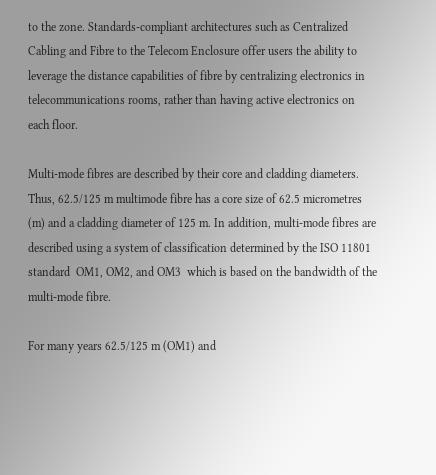to the zone. Standards-compliant architectures such as Centralized Cabling and Fibre to the Telecom Enclosure offer users the ability to leverage the distance capabilities of fibre by centralizing electronics in telecommunications rooms, rather than having active electronics on each floor.

Multi-mode fibres are described by their core and cladding diameters. Thus, 62.5/125 m multimode fibre has a core size of 62.5 micrometres (m) and a cladding diameter of 125 m. In addition, multi-mode fibres are described using a system of classification determined by the ISO 11801 standard  OM1, OM2, and OM3  which is based on the bandwidth of the multi-mode fibre.

For many years 62.5/125 m (OM1) and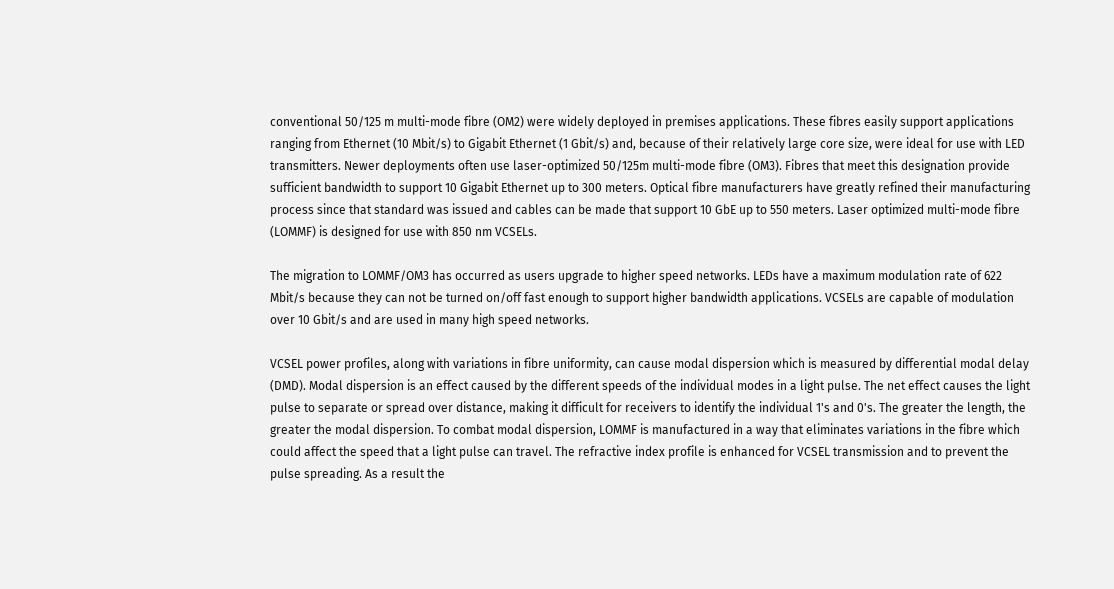conventional 50/125 m multi-mode fibre (OM2) were widely deployed in premises applications. These fibres easily support applications ranging from Ethernet (10 Mbit/s) to Gigabit Ethernet (1 Gbit/s) and, because of their relatively large core size, were ideal for use with LED transmitters. Newer deployments often use laser-optimized 50/125m multi-mode fibre (OM3). Fibres that meet this designation provide sufficient bandwidth to support 10 Gigabit Ethernet up to 300 meters. Optical fibre manufacturers have greatly refined their manufacturing process since that standard was issued and cables can be made that support 10 GbE up to 550 meters. Laser optimized multi-mode fibre (LOMMF) is designed for use with 850 nm VCSELs.

The migration to LOMMF/OM3 has occurred as users upgrade to higher speed networks. LEDs have a maximum modulation rate of 622 Mbit/s because they can not be turned on/off fast enough to support higher bandwidth applications. VCSELs are capable of modulation over 10 Gbit/s and are used in many high speed networks.

VCSEL power profiles, along with variations in fibre uniformity, can cause modal dispersion which is measured by differential modal delay (DMD). Modal dispersion is an effect caused by the different speeds of the individual modes in a light pulse. The net effect causes the light pulse to separate or spread over distance, making it difficult for receivers to identify the individual 1's and 0's. The greater the length, the greater the modal dispersion. To combat modal dispersion, LOMMF is manufactured in a way that eliminates variations in the fibre which could affect the speed that a light pulse can travel. The refractive index profile is enhanced for VCSEL transmission and to prevent the pulse spreading. As a result the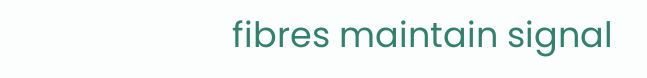fibres maintain signal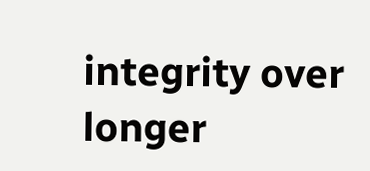integrity over longer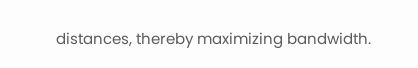distances, thereby maximizing bandwidth.